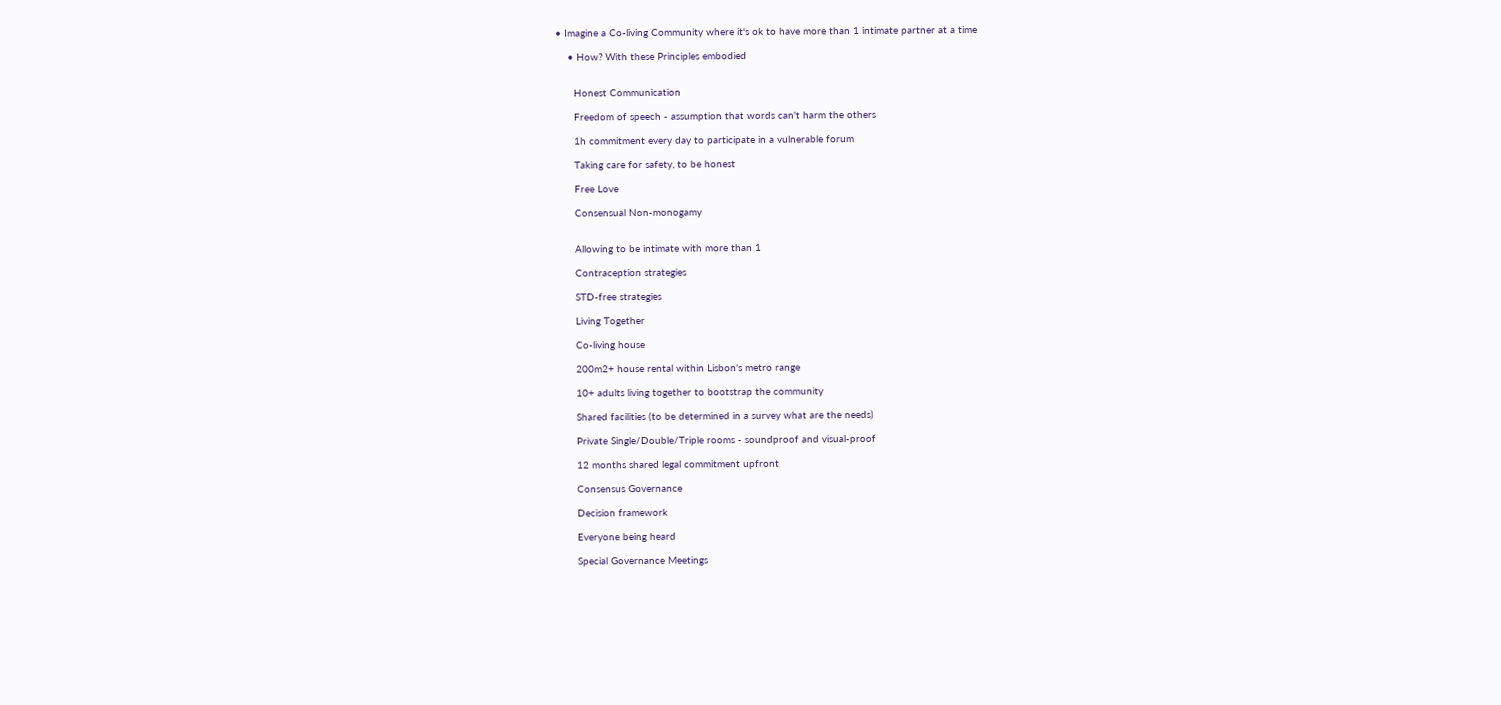• Imagine a Co-living Community where it's ok to have more than 1 intimate partner at a time

    • How? With these Principles embodied


      Honest Communication

      Freedom of speech - assumption that words can't harm the others

      1h commitment every day to participate in a vulnerable forum

      Taking care for safety, to be honest

      Free Love

      Consensual Non-monogamy


      Allowing to be intimate with more than 1

      Contraception strategies

      STD-free strategies

      Living Together

      Co-living house

      200m2+ house rental within Lisbon's metro range

      10+ adults living together to bootstrap the community

      Shared facilities (to be determined in a survey what are the needs)

      Private Single/Double/Triple rooms - soundproof and visual-proof

      12 months shared legal commitment upfront

      Consensus Governance

      Decision framework

      Everyone being heard

      Special Governance Meetings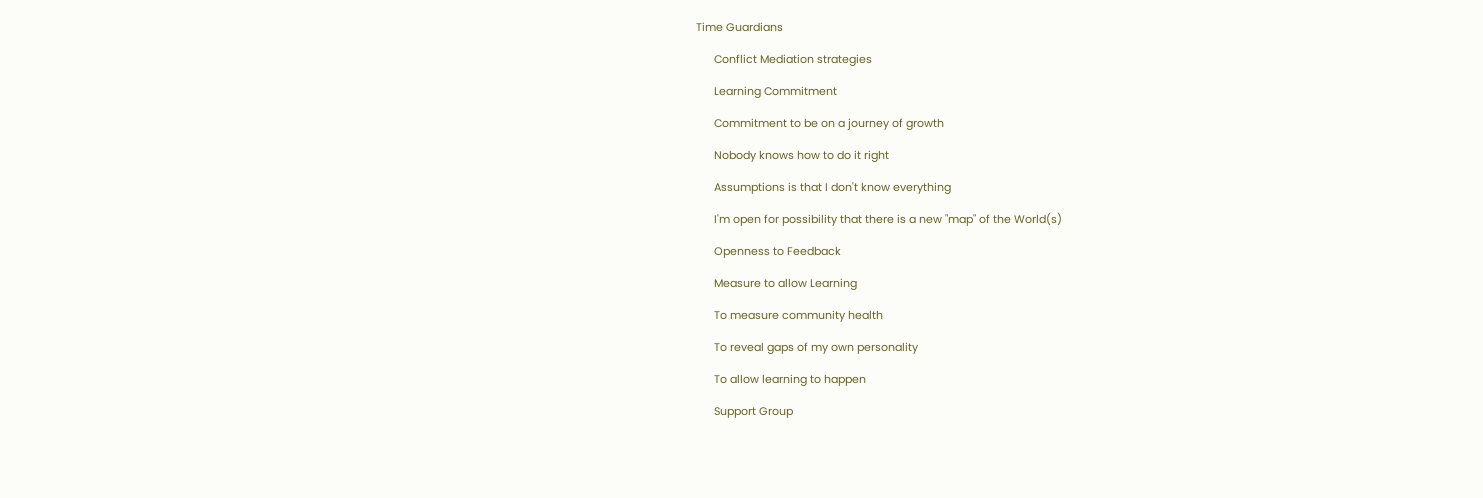Time Guardians

      Conflict Mediation strategies

      Learning Commitment

      Commitment to be on a journey of growth

      Nobody knows how to do it right

      Assumptions is that I don't know everything

      I'm open for possibility that there is a new "map" of the World(s)

      Openness to Feedback

      Measure to allow Learning

      To measure community health

      To reveal gaps of my own personality

      To allow learning to happen

      Support Group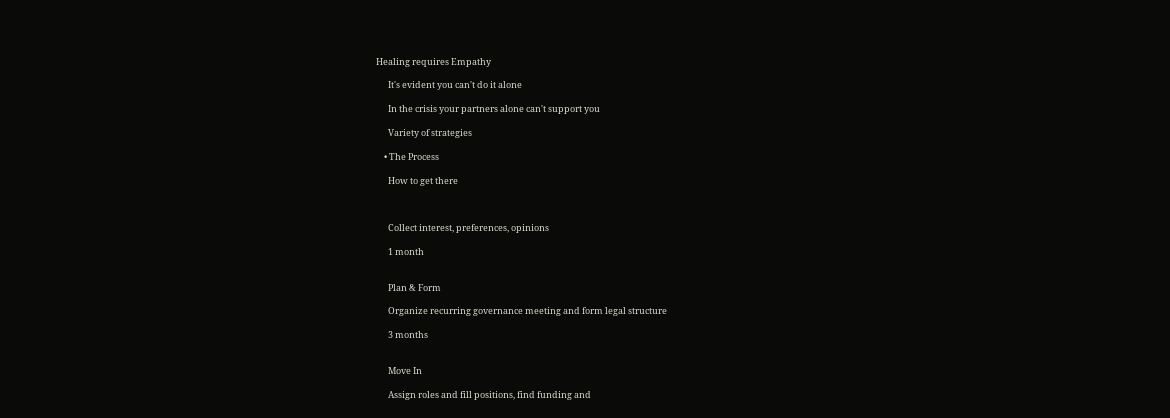Healing requires Empathy

      It's evident you can't do it alone

      In the crisis your partners alone can't support you

      Variety of strategies

    • The Process

      How to get there



      Collect interest, preferences, opinions

      1 month


      Plan & Form

      Organize recurring governance meeting and form legal structure

      3 months


      Move In

      Assign roles and fill positions, find funding and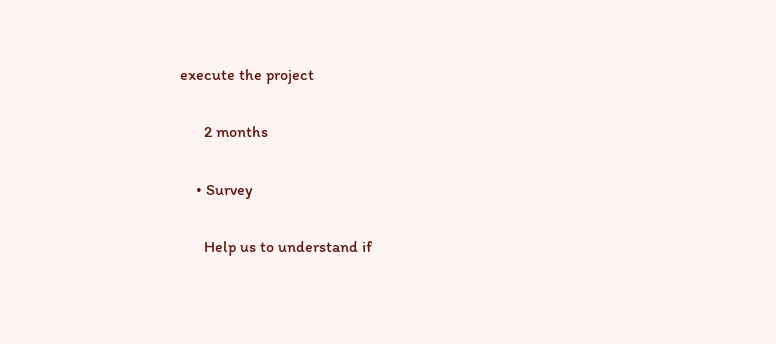execute the project

      2 months

    • Survey

      Help us to understand if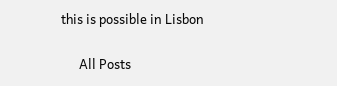this is possible in Lisbon

      All Posts